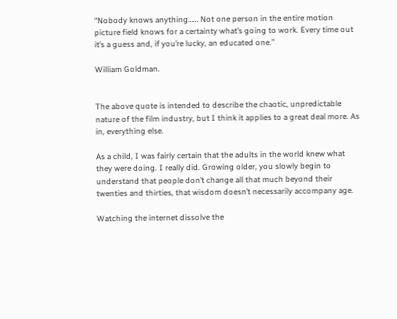“Nobody knows anything…… Not one person in the entire motion picture field knows for a certainty what’s going to work. Every time out it’s a guess and, if you’re lucky, an educated one.”

William Goldman.


The above quote is intended to describe the chaotic, unpredictable nature of the film industry, but I think it applies to a great deal more. As in, everything else.

As a child, I was fairly certain that the adults in the world knew what they were doing. I really did. Growing older, you slowly begin to understand that people don’t change all that much beyond their twenties and thirties, that wisdom doesn’t necessarily accompany age.

Watching the internet dissolve the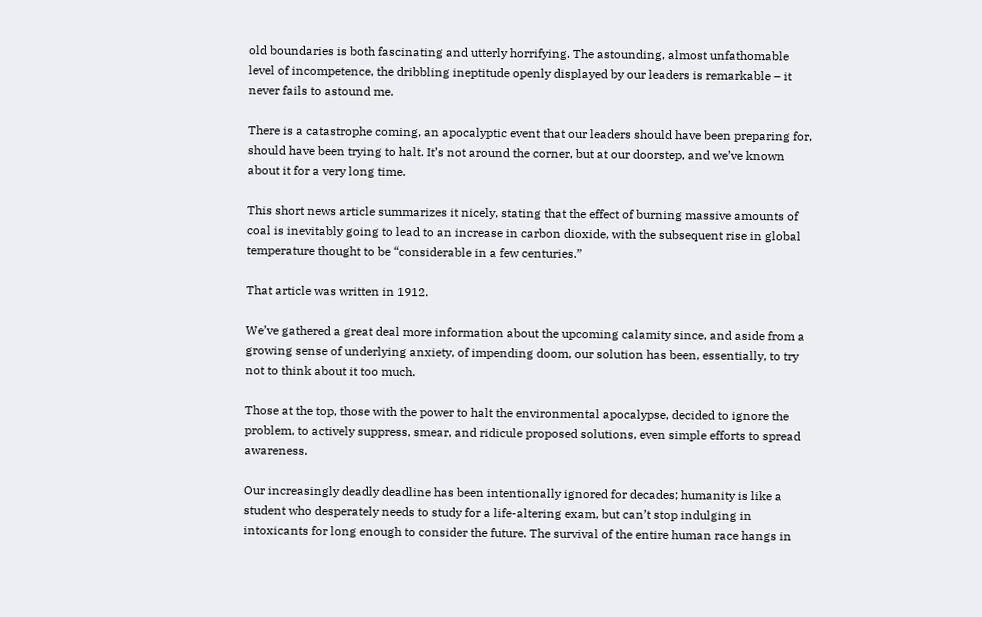old boundaries is both fascinating and utterly horrifying. The astounding, almost unfathomable level of incompetence, the dribbling ineptitude openly displayed by our leaders is remarkable – it never fails to astound me.

There is a catastrophe coming, an apocalyptic event that our leaders should have been preparing for, should have been trying to halt. It’s not around the corner, but at our doorstep, and we’ve known about it for a very long time.

This short news article summarizes it nicely, stating that the effect of burning massive amounts of coal is inevitably going to lead to an increase in carbon dioxide, with the subsequent rise in global temperature thought to be “considerable in a few centuries.”

That article was written in 1912.

We’ve gathered a great deal more information about the upcoming calamity since, and aside from a growing sense of underlying anxiety, of impending doom, our solution has been, essentially, to try not to think about it too much.

Those at the top, those with the power to halt the environmental apocalypse, decided to ignore the problem, to actively suppress, smear, and ridicule proposed solutions, even simple efforts to spread awareness.

Our increasingly deadly deadline has been intentionally ignored for decades; humanity is like a student who desperately needs to study for a life-altering exam, but can’t stop indulging in intoxicants for long enough to consider the future. The survival of the entire human race hangs in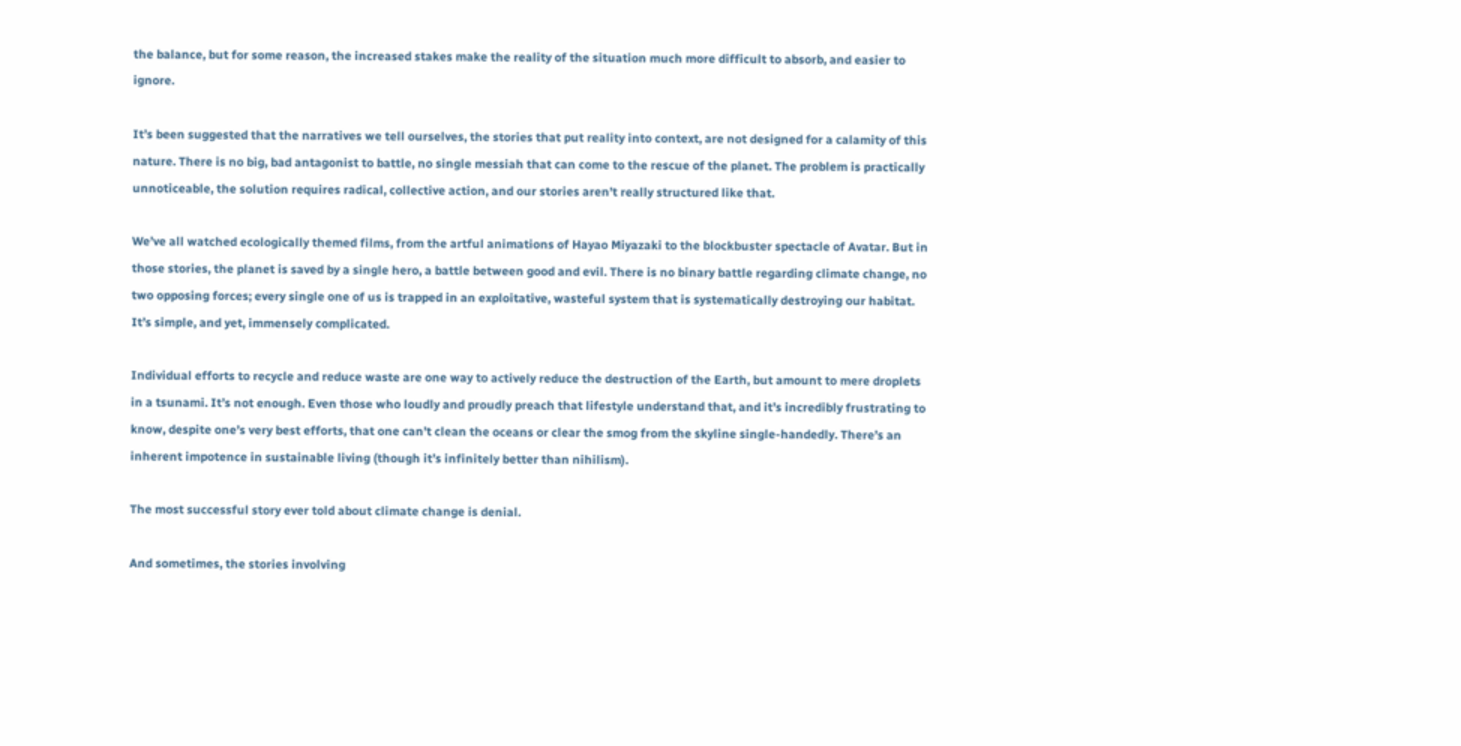the balance, but for some reason, the increased stakes make the reality of the situation much more difficult to absorb, and easier to ignore.

It’s been suggested that the narratives we tell ourselves, the stories that put reality into context, are not designed for a calamity of this nature. There is no big, bad antagonist to battle, no single messiah that can come to the rescue of the planet. The problem is practically unnoticeable, the solution requires radical, collective action, and our stories aren’t really structured like that.

We’ve all watched ecologically themed films, from the artful animations of Hayao Miyazaki to the blockbuster spectacle of Avatar. But in those stories, the planet is saved by a single hero, a battle between good and evil. There is no binary battle regarding climate change, no two opposing forces; every single one of us is trapped in an exploitative, wasteful system that is systematically destroying our habitat. It’s simple, and yet, immensely complicated.

Individual efforts to recycle and reduce waste are one way to actively reduce the destruction of the Earth, but amount to mere droplets in a tsunami. It’s not enough. Even those who loudly and proudly preach that lifestyle understand that, and it’s incredibly frustrating to know, despite one’s very best efforts, that one can’t clean the oceans or clear the smog from the skyline single-handedly. There’s an inherent impotence in sustainable living (though it’s infinitely better than nihilism).

The most successful story ever told about climate change is denial.

And sometimes, the stories involving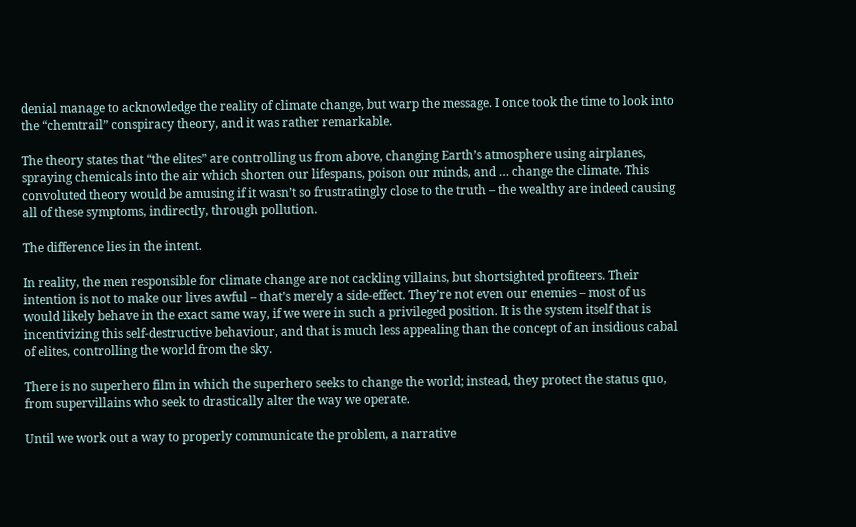denial manage to acknowledge the reality of climate change, but warp the message. I once took the time to look into the “chemtrail” conspiracy theory, and it was rather remarkable.

The theory states that “the elites” are controlling us from above, changing Earth’s atmosphere using airplanes, spraying chemicals into the air which shorten our lifespans, poison our minds, and … change the climate. This convoluted theory would be amusing if it wasn’t so frustratingly close to the truth – the wealthy are indeed causing all of these symptoms, indirectly, through pollution.

The difference lies in the intent.

In reality, the men responsible for climate change are not cackling villains, but shortsighted profiteers. Their intention is not to make our lives awful – that’s merely a side-effect. They’re not even our enemies – most of us would likely behave in the exact same way, if we were in such a privileged position. It is the system itself that is incentivizing this self-destructive behaviour, and that is much less appealing than the concept of an insidious cabal of elites, controlling the world from the sky.

There is no superhero film in which the superhero seeks to change the world; instead, they protect the status quo, from supervillains who seek to drastically alter the way we operate.

Until we work out a way to properly communicate the problem, a narrative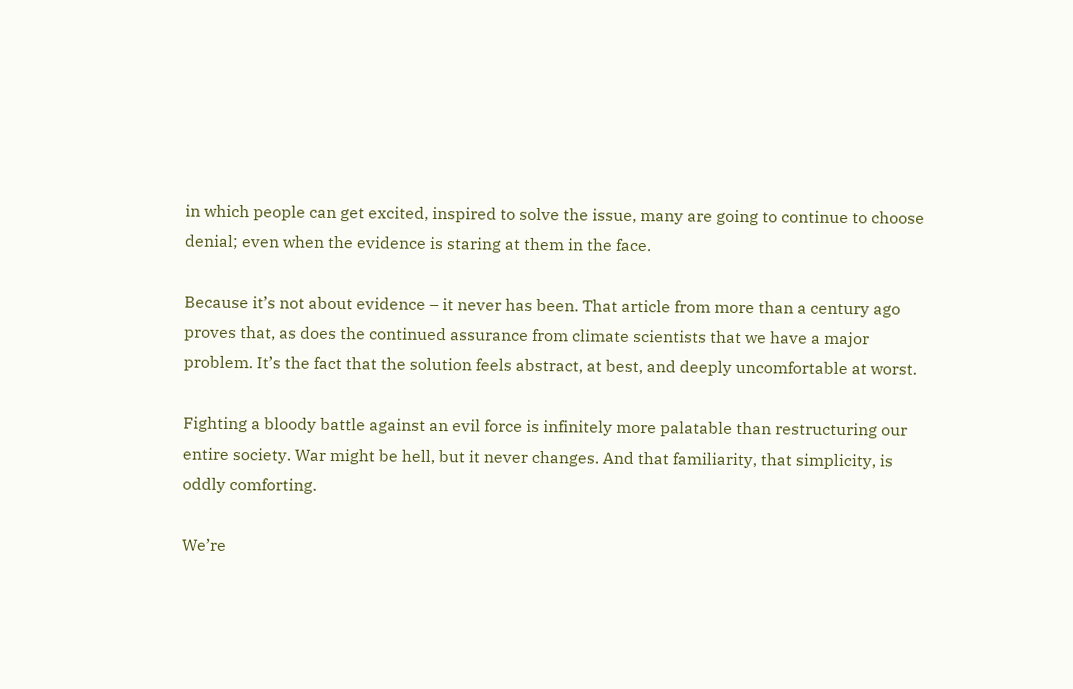in which people can get excited, inspired to solve the issue, many are going to continue to choose denial; even when the evidence is staring at them in the face.

Because it’s not about evidence – it never has been. That article from more than a century ago proves that, as does the continued assurance from climate scientists that we have a major problem. It’s the fact that the solution feels abstract, at best, and deeply uncomfortable at worst.

Fighting a bloody battle against an evil force is infinitely more palatable than restructuring our entire society. War might be hell, but it never changes. And that familiarity, that simplicity, is oddly comforting.

We’re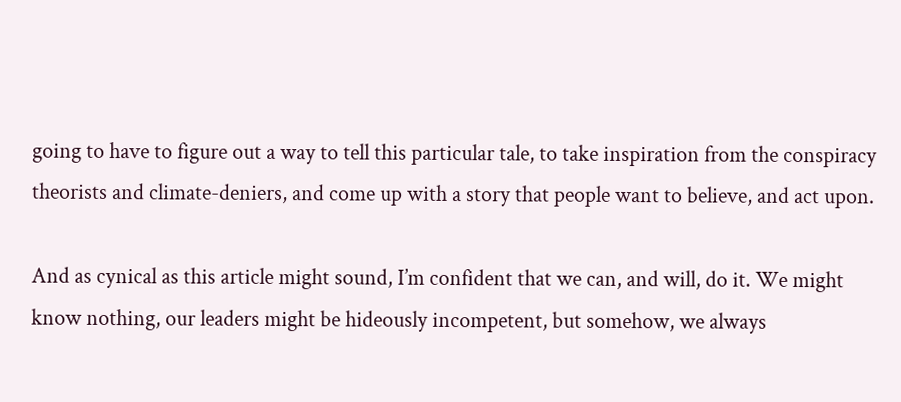going to have to figure out a way to tell this particular tale, to take inspiration from the conspiracy theorists and climate-deniers, and come up with a story that people want to believe, and act upon.

And as cynical as this article might sound, I’m confident that we can, and will, do it. We might know nothing, our leaders might be hideously incompetent, but somehow, we always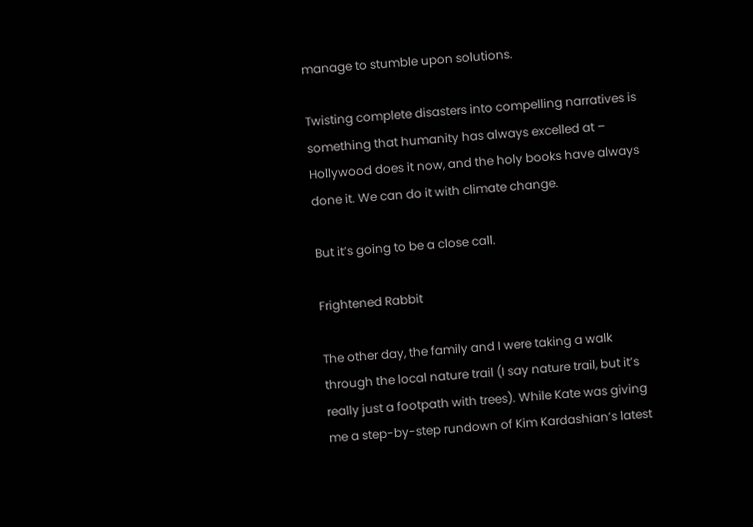manage to stumble upon solutions.

Twisting complete disasters into compelling narratives is something that humanity has always excelled at – Hollywood does it now, and the holy books have always done it. We can do it with climate change.

But it’s going to be a close call.

Frightened Rabbit

The other day, the family and I were taking a walk through the local nature trail (I say nature trail, but it’s really just a footpath with trees). While Kate was giving me a step-by-step rundown of Kim Kardashian’s latest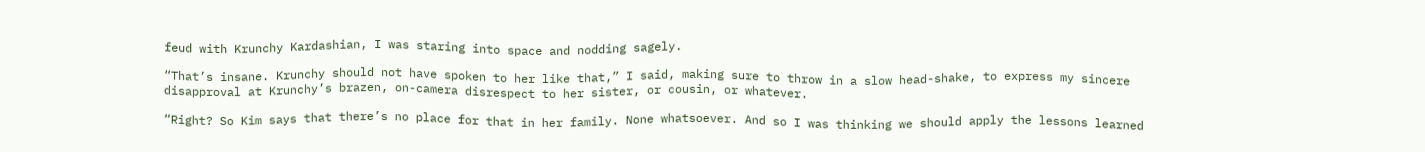feud with Krunchy Kardashian, I was staring into space and nodding sagely.

“That’s insane. Krunchy should not have spoken to her like that,” I said, making sure to throw in a slow head-shake, to express my sincere disapproval at Krunchy’s brazen, on-camera disrespect to her sister, or cousin, or whatever.

“Right? So Kim says that there’s no place for that in her family. None whatsoever. And so I was thinking we should apply the lessons learned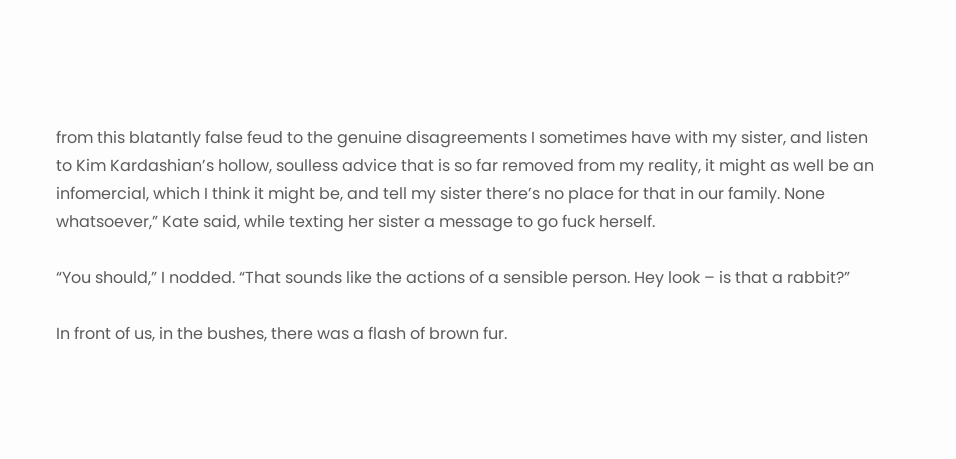from this blatantly false feud to the genuine disagreements I sometimes have with my sister, and listen to Kim Kardashian’s hollow, soulless advice that is so far removed from my reality, it might as well be an infomercial, which I think it might be, and tell my sister there’s no place for that in our family. None whatsoever,” Kate said, while texting her sister a message to go fuck herself.

“You should,” I nodded. “That sounds like the actions of a sensible person. Hey look – is that a rabbit?”

In front of us, in the bushes, there was a flash of brown fur.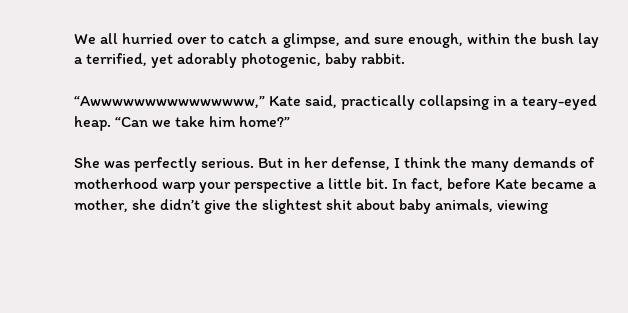We all hurried over to catch a glimpse, and sure enough, within the bush lay a terrified, yet adorably photogenic, baby rabbit.

“Awwwwwwwwwwwwwww,” Kate said, practically collapsing in a teary-eyed heap. “Can we take him home?”

She was perfectly serious. But in her defense, I think the many demands of motherhood warp your perspective a little bit. In fact, before Kate became a mother, she didn’t give the slightest shit about baby animals, viewing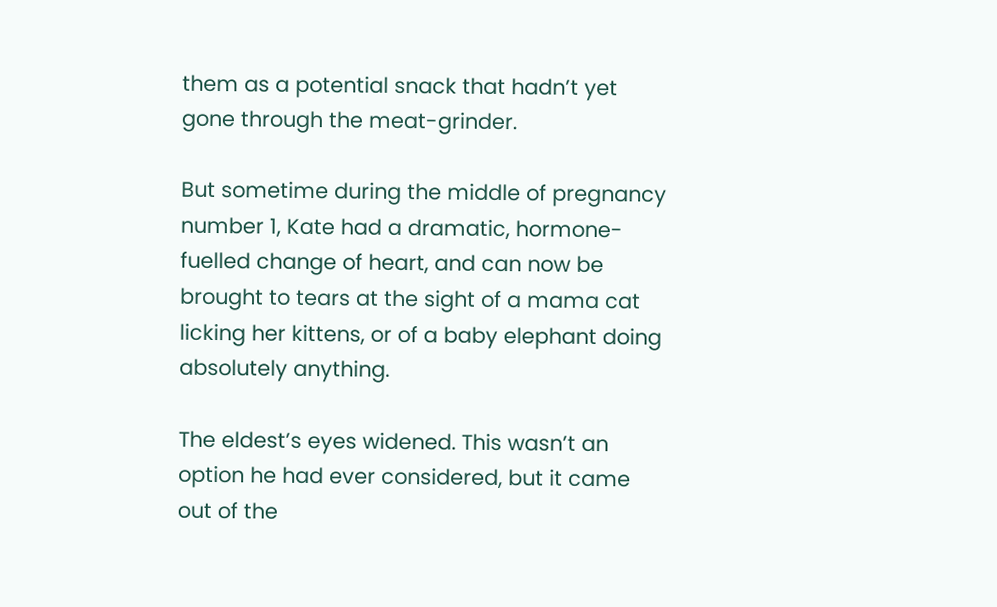them as a potential snack that hadn’t yet gone through the meat-grinder.

But sometime during the middle of pregnancy number 1, Kate had a dramatic, hormone-fuelled change of heart, and can now be brought to tears at the sight of a mama cat licking her kittens, or of a baby elephant doing absolutely anything.

The eldest’s eyes widened. This wasn’t an option he had ever considered, but it came out of the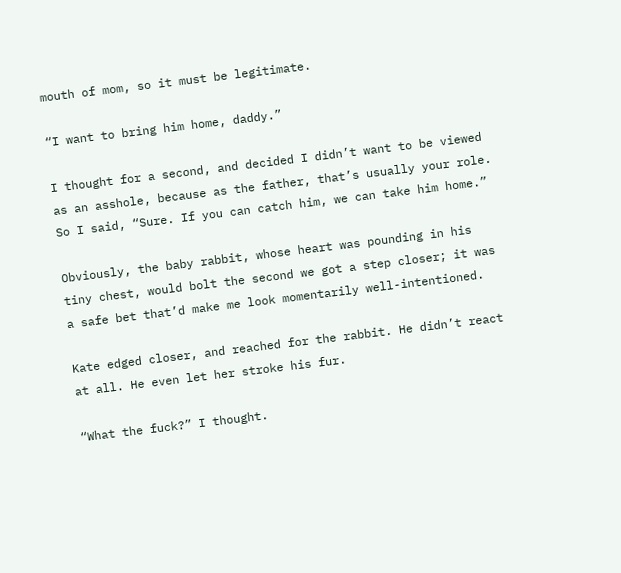mouth of mom, so it must be legitimate.

“I want to bring him home, daddy.”

I thought for a second, and decided I didn’t want to be viewed as an asshole, because as the father, that’s usually your role. So I said, “Sure. If you can catch him, we can take him home.”

Obviously, the baby rabbit, whose heart was pounding in his tiny chest, would bolt the second we got a step closer; it was a safe bet that’d make me look momentarily well-intentioned.

Kate edged closer, and reached for the rabbit. He didn’t react at all. He even let her stroke his fur.

“What the fuck?” I thought.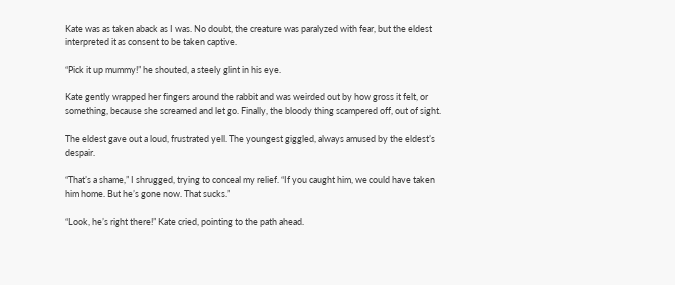Kate was as taken aback as I was. No doubt, the creature was paralyzed with fear, but the eldest interpreted it as consent to be taken captive.

“Pick it up mummy!” he shouted, a steely glint in his eye.

Kate gently wrapped her fingers around the rabbit and was weirded out by how gross it felt, or something, because she screamed and let go. Finally, the bloody thing scampered off, out of sight.

The eldest gave out a loud, frustrated yell. The youngest giggled, always amused by the eldest’s despair.

“That’s a shame,” I shrugged, trying to conceal my relief. “If you caught him, we could have taken him home. But he’s gone now. That sucks.”

“Look, he’s right there!” Kate cried, pointing to the path ahead.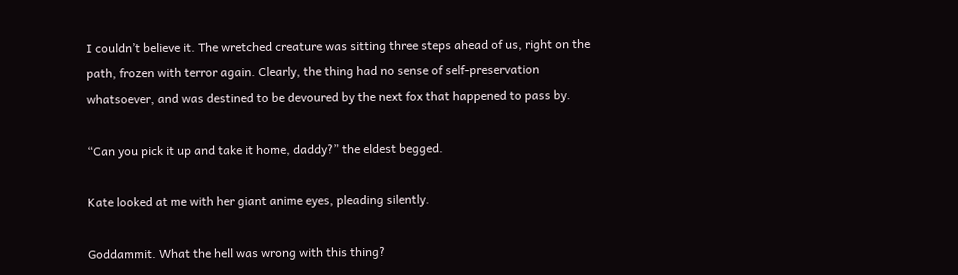I couldn’t believe it. The wretched creature was sitting three steps ahead of us, right on the path, frozen with terror again. Clearly, the thing had no sense of self-preservation whatsoever, and was destined to be devoured by the next fox that happened to pass by.

“Can you pick it up and take it home, daddy?” the eldest begged.

Kate looked at me with her giant anime eyes, pleading silently.

Goddammit. What the hell was wrong with this thing?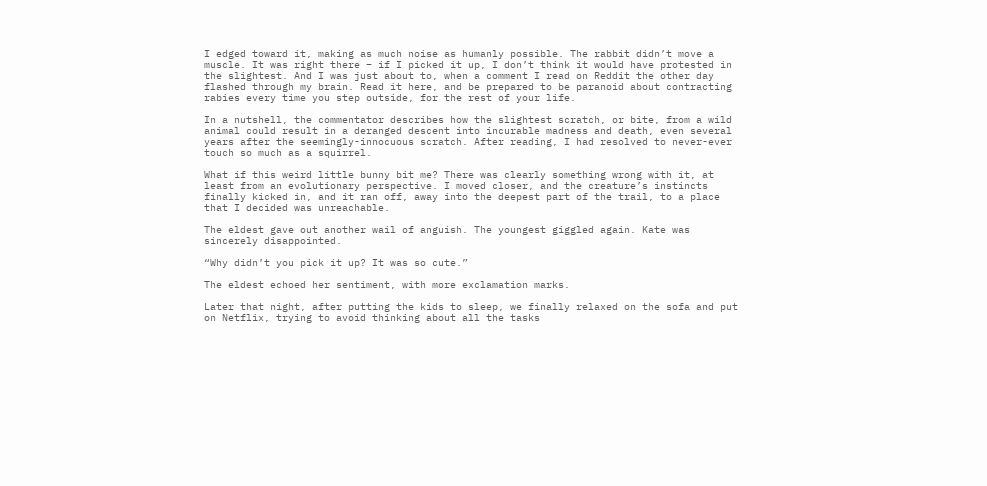I edged toward it, making as much noise as humanly possible. The rabbit didn’t move a muscle. It was right there – if I picked it up, I don’t think it would have protested in the slightest. And I was just about to, when a comment I read on Reddit the other day flashed through my brain. Read it here, and be prepared to be paranoid about contracting rabies every time you step outside, for the rest of your life.

In a nutshell, the commentator describes how the slightest scratch, or bite, from a wild animal could result in a deranged descent into incurable madness and death, even several years after the seemingly-innocuous scratch. After reading, I had resolved to never-ever touch so much as a squirrel.

What if this weird little bunny bit me? There was clearly something wrong with it, at least from an evolutionary perspective. I moved closer, and the creature’s instincts finally kicked in, and it ran off, away into the deepest part of the trail, to a place that I decided was unreachable.

The eldest gave out another wail of anguish. The youngest giggled again. Kate was sincerely disappointed.

“Why didn’t you pick it up? It was so cute.”

The eldest echoed her sentiment, with more exclamation marks.

Later that night, after putting the kids to sleep, we finally relaxed on the sofa and put on Netflix, trying to avoid thinking about all the tasks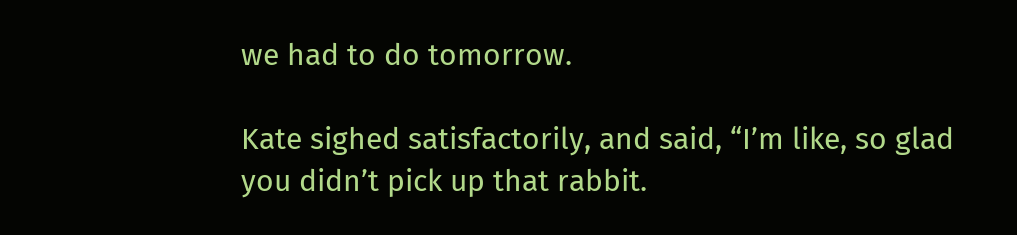we had to do tomorrow.

Kate sighed satisfactorily, and said, “I’m like, so glad you didn’t pick up that rabbit.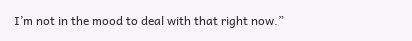I’m not in the mood to deal with that right now.”